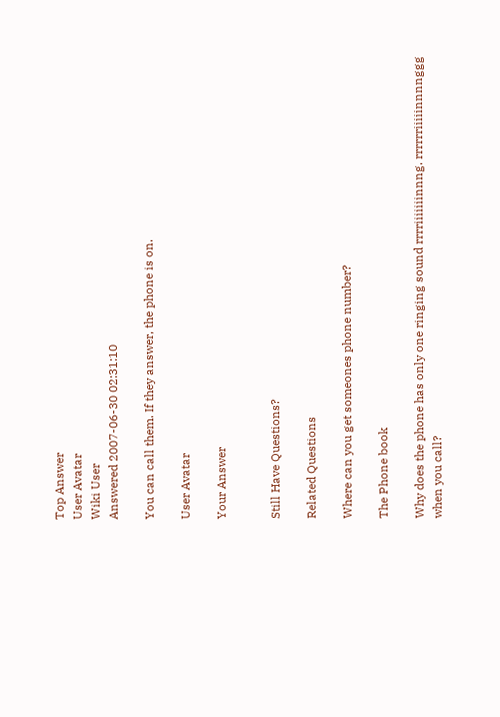Top Answer
User Avatar
Wiki User
Answered 2007-06-30 02:31:10

You can call them. If they answer, the phone is on.

User Avatar

Your Answer


Still Have Questions?

Related Questions

Where can you get someones phone number?

The Phone book

Why does the phone has only one ringing sound rrrriiiiiiinnng. rrrrrriiiiinnnnggg when you call?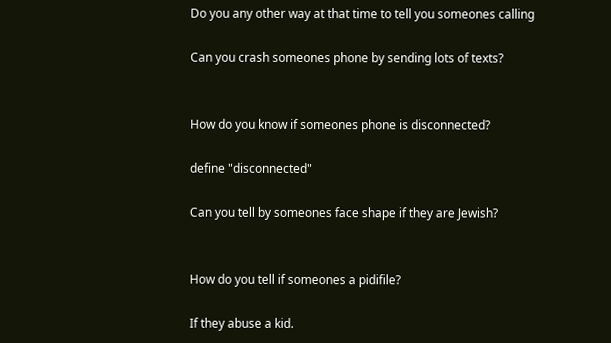Do you any other way at that time to tell you someones calling

Can you crash someones phone by sending lots of texts?


How do you know if someones phone is disconnected?

define "disconnected"

Can you tell by someones face shape if they are Jewish?


How do you tell if someones a pidifile?

If they abuse a kid.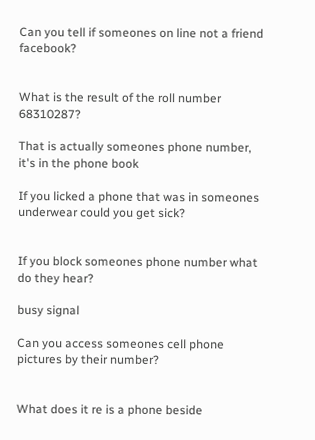Can you tell if someones on line not a friend facebook?


What is the result of the roll number 68310287?

That is actually someones phone number, it's in the phone book

If you licked a phone that was in someones underwear could you get sick?


If you block someones phone number what do they hear?

busy signal

Can you access someones cell phone pictures by their number?


What does it re is a phone beside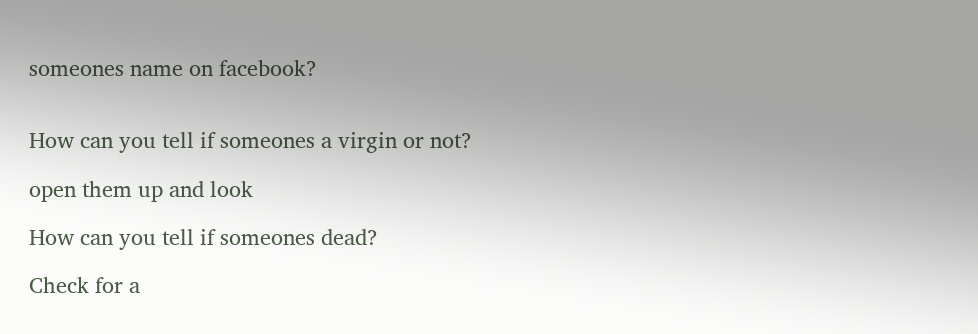someones name on facebook?


How can you tell if someones a virgin or not?

open them up and look

How can you tell if someones dead?

Check for a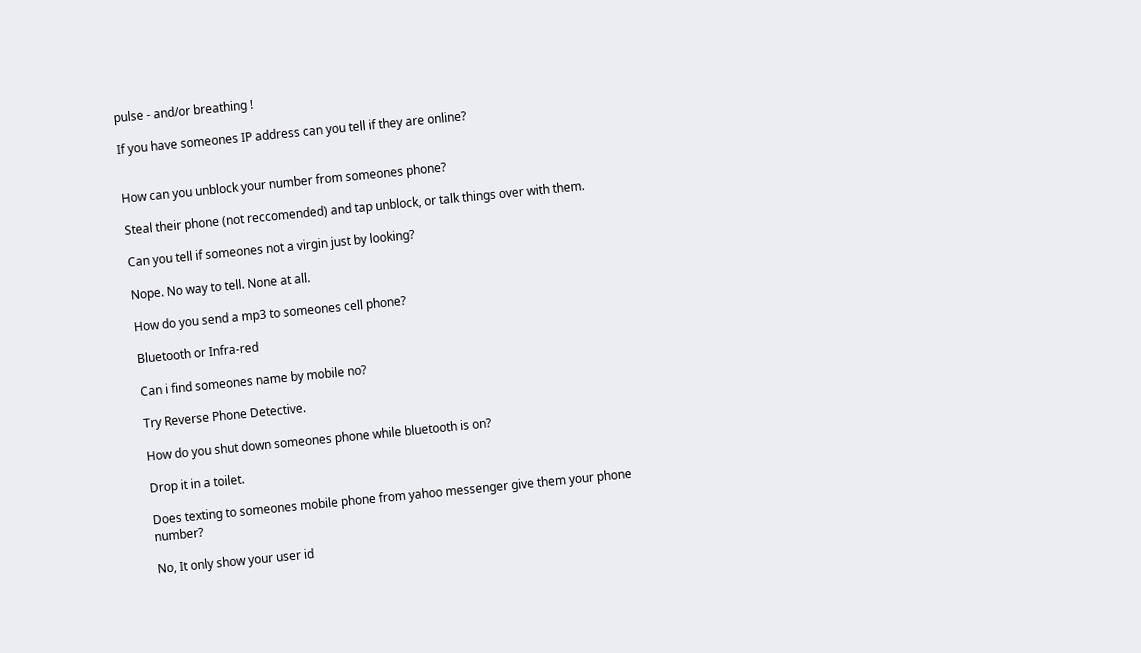pulse - and/or breathing !

If you have someones IP address can you tell if they are online?


How can you unblock your number from someones phone?

Steal their phone (not reccomended) and tap unblock, or talk things over with them.

Can you tell if someones not a virgin just by looking?

Nope. No way to tell. None at all.

How do you send a mp3 to someones cell phone?

Bluetooth or Infra-red

Can i find someones name by mobile no?

Try Reverse Phone Detective.

How do you shut down someones phone while bluetooth is on?

Drop it in a toilet.

Does texting to someones mobile phone from yahoo messenger give them your phone number?

No, It only show your user id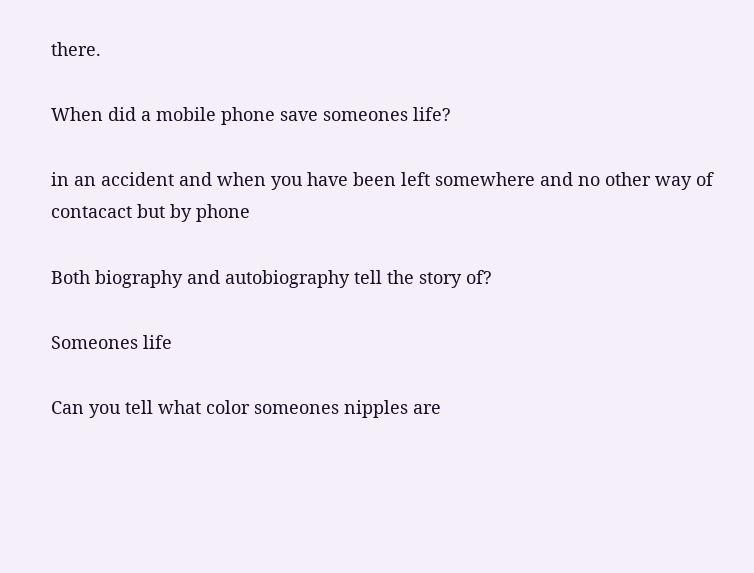there.

When did a mobile phone save someones life?

in an accident and when you have been left somewhere and no other way of contacact but by phone

Both biography and autobiography tell the story of?

Someones life

Can you tell what color someones nipples are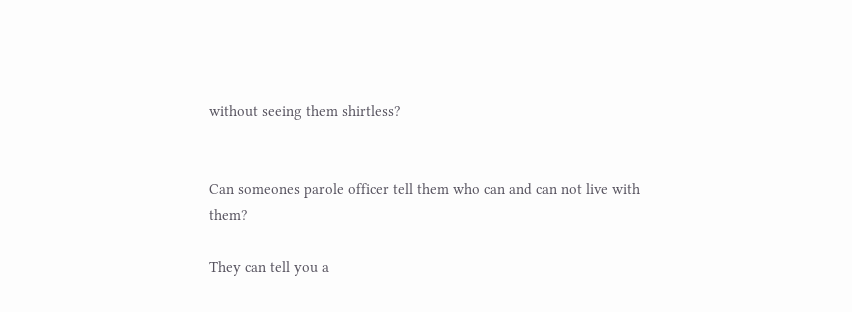without seeing them shirtless?


Can someones parole officer tell them who can and can not live with them?

They can tell you a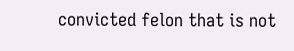convicted felon that is not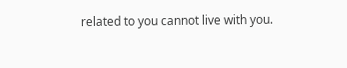related to you cannot live with you.